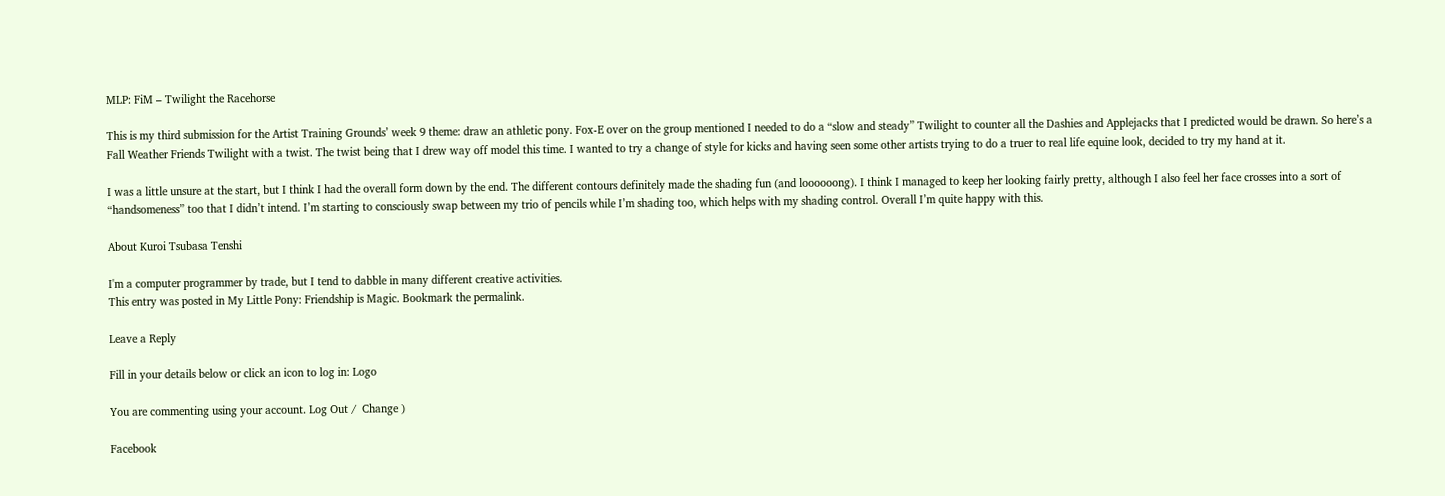MLP: FiM – Twilight the Racehorse

This is my third submission for the Artist Training Grounds’ week 9 theme: draw an athletic pony. Fox-E over on the group mentioned I needed to do a “slow and steady” Twilight to counter all the Dashies and Applejacks that I predicted would be drawn. So here’s a Fall Weather Friends Twilight with a twist. The twist being that I drew way off model this time. I wanted to try a change of style for kicks and having seen some other artists trying to do a truer to real life equine look, decided to try my hand at it.

I was a little unsure at the start, but I think I had the overall form down by the end. The different contours definitely made the shading fun (and loooooong). I think I managed to keep her looking fairly pretty, although I also feel her face crosses into a sort of “handsomeness” too that I didn’t intend. I’m starting to consciously swap between my trio of pencils while I’m shading too, which helps with my shading control. Overall I’m quite happy with this.

About Kuroi Tsubasa Tenshi

I'm a computer programmer by trade, but I tend to dabble in many different creative activities.
This entry was posted in My Little Pony: Friendship is Magic. Bookmark the permalink.

Leave a Reply

Fill in your details below or click an icon to log in: Logo

You are commenting using your account. Log Out /  Change )

Facebook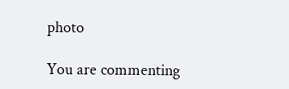photo

You are commenting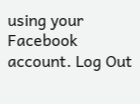using your Facebook account. Log Out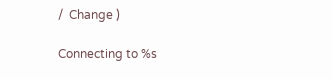/  Change )

Connecting to %s